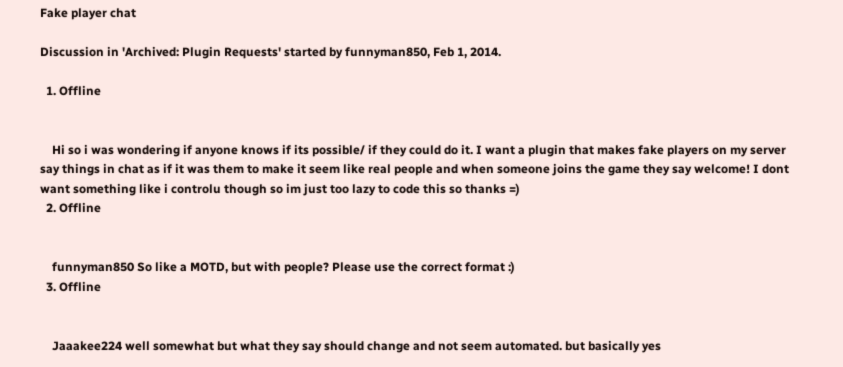Fake player chat

Discussion in 'Archived: Plugin Requests' started by funnyman850, Feb 1, 2014.

  1. Offline


    Hi so i was wondering if anyone knows if its possible/ if they could do it. I want a plugin that makes fake players on my server say things in chat as if it was them to make it seem like real people and when someone joins the game they say welcome! I dont want something like i controlu though so im just too lazy to code this so thanks =)
  2. Offline


    funnyman850 So like a MOTD, but with people? Please use the correct format :)
  3. Offline


    Jaaakee224 well somewhat but what they say should change and not seem automated. but basically yes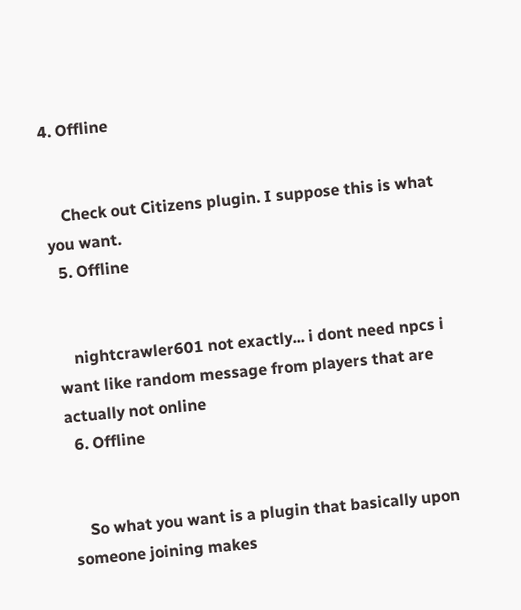4. Offline


    Check out Citizens plugin. I suppose this is what you want.
  5. Offline


    nightcrawler601 not exactly... i dont need npcs i want like random message from players that are actually not online
  6. Offline


    So what you want is a plugin that basically upon someone joining makes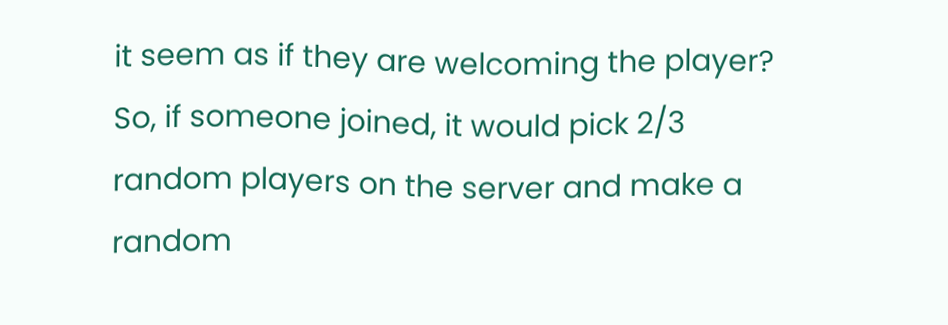it seem as if they are welcoming the player? So, if someone joined, it would pick 2/3 random players on the server and make a random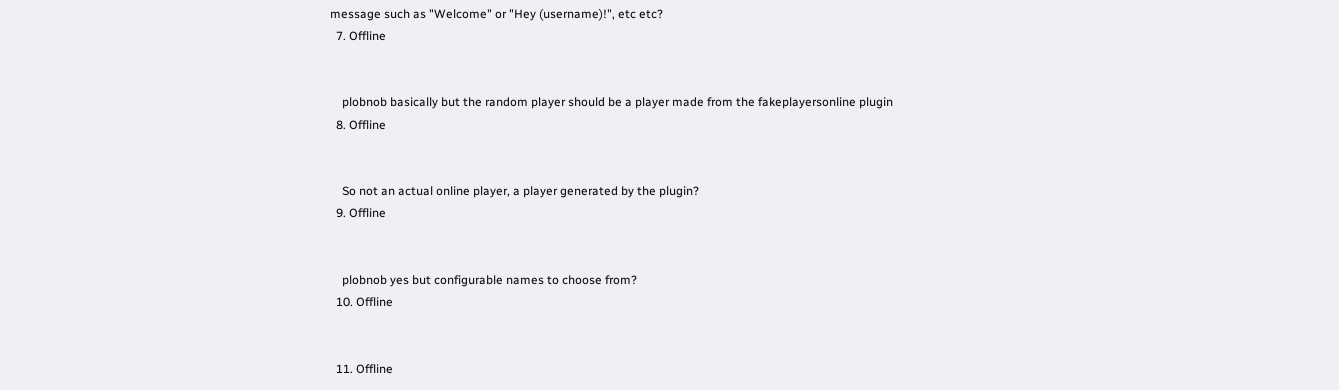message such as "Welcome" or "Hey (username)!", etc etc?
  7. Offline


    plobnob basically but the random player should be a player made from the fakeplayersonline plugin
  8. Offline


    So not an actual online player, a player generated by the plugin?
  9. Offline


    plobnob yes but configurable names to choose from?
  10. Offline


  11. Offline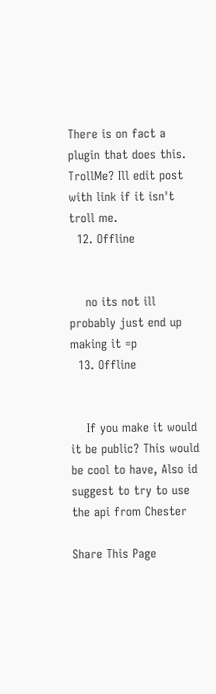There is on fact a plugin that does this. TrollMe? Ill edit post with link if it isn't troll me.
  12. Offline


    no its not ill probably just end up making it =p
  13. Offline


    If you make it would it be public? This would be cool to have, Also id suggest to try to use the api from Chester

Share This Page